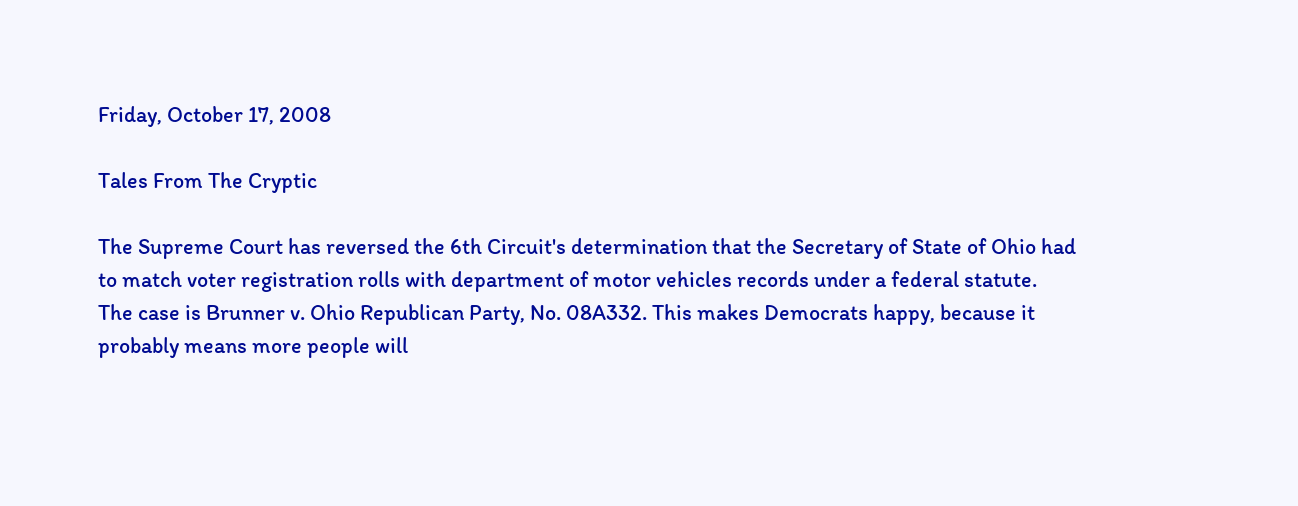Friday, October 17, 2008

Tales From The Cryptic

The Supreme Court has reversed the 6th Circuit's determination that the Secretary of State of Ohio had to match voter registration rolls with department of motor vehicles records under a federal statute. The case is Brunner v. Ohio Republican Party, No. 08A332. This makes Democrats happy, because it probably means more people will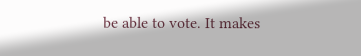be able to vote. It makes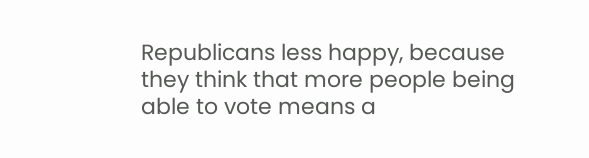Republicans less happy, because they think that more people being able to vote means a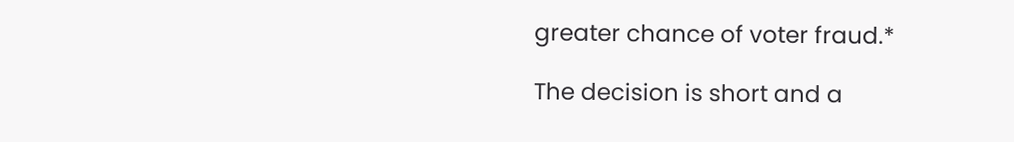greater chance of voter fraud.*

The decision is short and a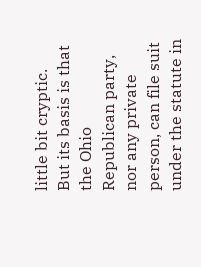little bit cryptic. But its basis is that the Ohio Republican party, nor any private person, can file suit under the statute in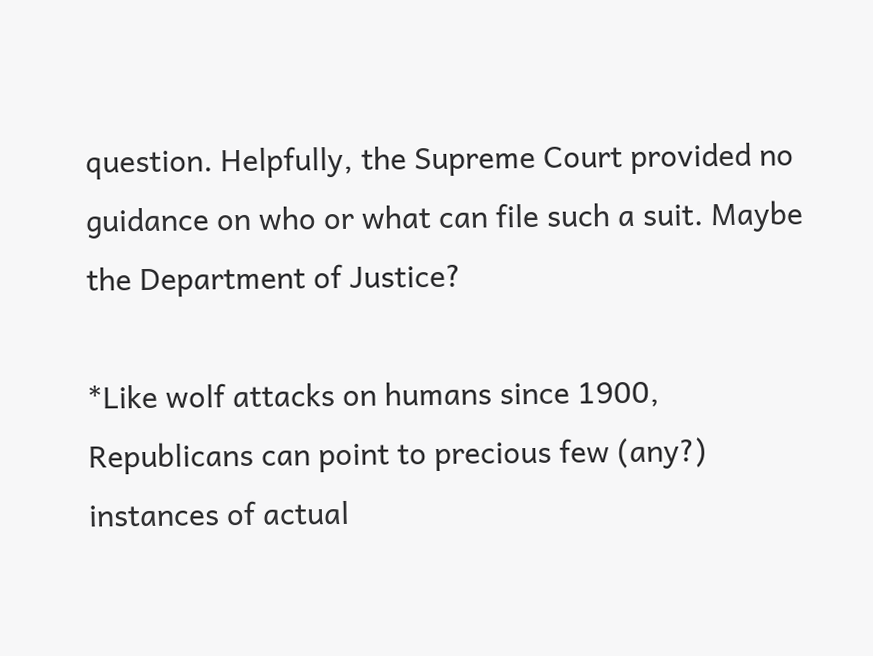question. Helpfully, the Supreme Court provided no guidance on who or what can file such a suit. Maybe the Department of Justice?

*Like wolf attacks on humans since 1900, Republicans can point to precious few (any?) instances of actual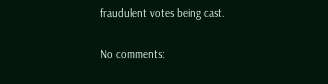fraudulent votes being cast.

No comments: